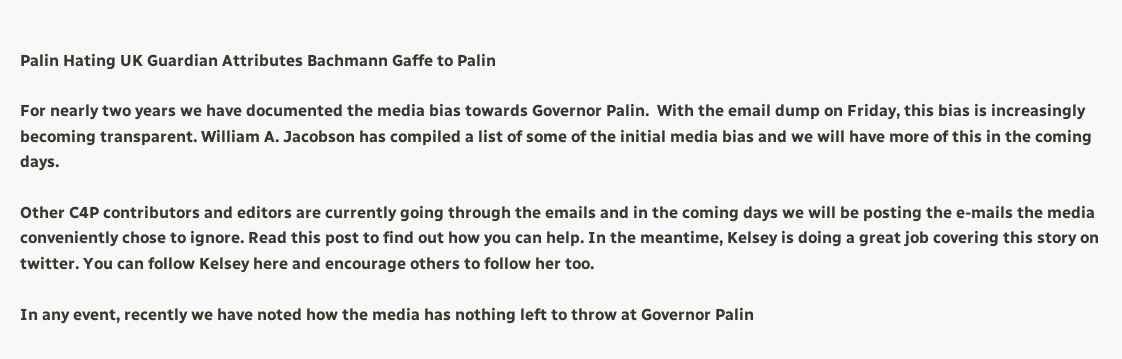Palin Hating UK Guardian Attributes Bachmann Gaffe to Palin

For nearly two years we have documented the media bias towards Governor Palin.  With the email dump on Friday, this bias is increasingly becoming transparent. William A. Jacobson has compiled a list of some of the initial media bias and we will have more of this in the coming days.

Other C4P contributors and editors are currently going through the emails and in the coming days we will be posting the e-mails the media conveniently chose to ignore. Read this post to find out how you can help. In the meantime, Kelsey is doing a great job covering this story on twitter. You can follow Kelsey here and encourage others to follow her too.

In any event, recently we have noted how the media has nothing left to throw at Governor Palin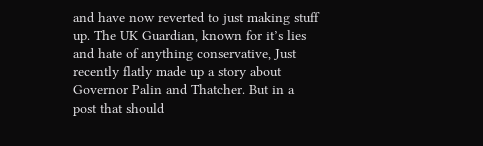and have now reverted to just making stuff up. The UK Guardian, known for it’s lies and hate of anything conservative, Just recently flatly made up a story about Governor Palin and Thatcher. But in a post that should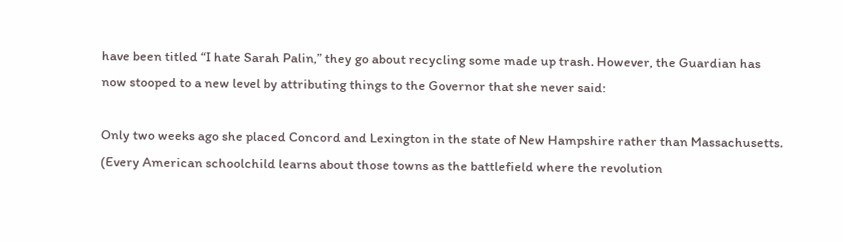have been titled “I hate Sarah Palin,” they go about recycling some made up trash. However, the Guardian has now stooped to a new level by attributing things to the Governor that she never said:

Only two weeks ago she placed Concord and Lexington in the state of New Hampshire rather than Massachusetts. (Every American schoolchild learns about those towns as the battlefield where the revolution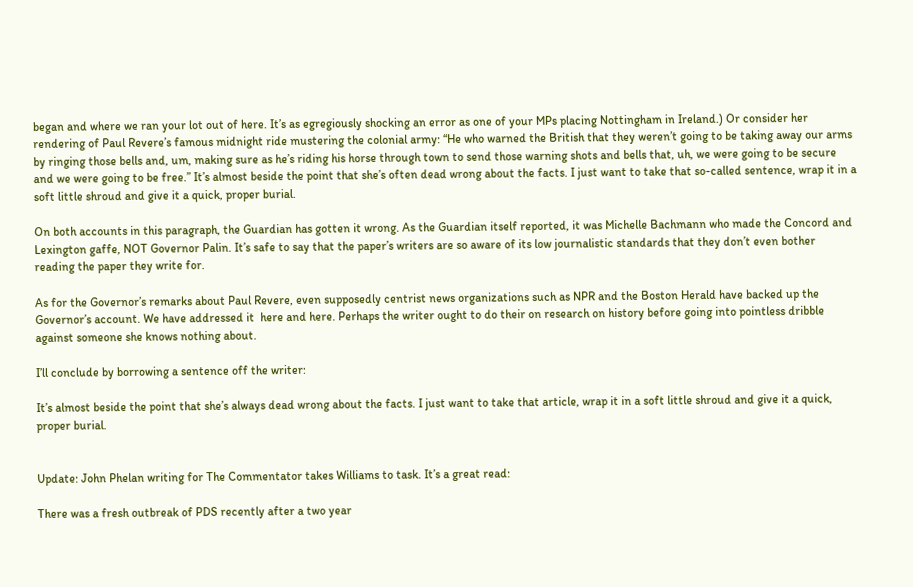began and where we ran your lot out of here. It’s as egregiously shocking an error as one of your MPs placing Nottingham in Ireland.) Or consider her rendering of Paul Revere’s famous midnight ride mustering the colonial army: “He who warned the British that they weren’t going to be taking away our arms by ringing those bells and, um, making sure as he’s riding his horse through town to send those warning shots and bells that, uh, we were going to be secure and we were going to be free.” It’s almost beside the point that she’s often dead wrong about the facts. I just want to take that so-called sentence, wrap it in a soft little shroud and give it a quick, proper burial.

On both accounts in this paragraph, the Guardian has gotten it wrong. As the Guardian itself reported, it was Michelle Bachmann who made the Concord and Lexington gaffe, NOT Governor Palin. It’s safe to say that the paper’s writers are so aware of its low journalistic standards that they don’t even bother reading the paper they write for.

As for the Governor’s remarks about Paul Revere, even supposedly centrist news organizations such as NPR and the Boston Herald have backed up the Governor’s account. We have addressed it  here and here. Perhaps the writer ought to do their on research on history before going into pointless dribble against someone she knows nothing about.

I’ll conclude by borrowing a sentence off the writer:

It’s almost beside the point that she’s always dead wrong about the facts. I just want to take that article, wrap it in a soft little shroud and give it a quick, proper burial.


Update: John Phelan writing for The Commentator takes Williams to task. It’s a great read:

There was a fresh outbreak of PDS recently after a two year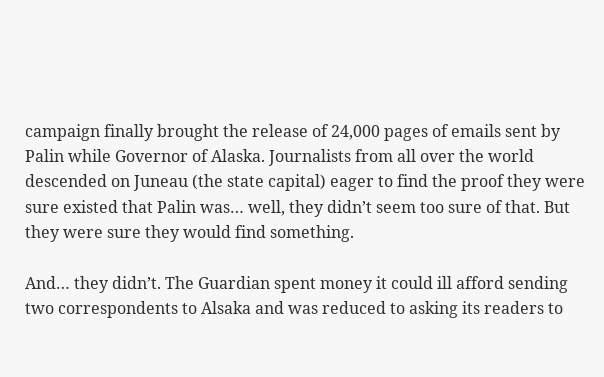campaign finally brought the release of 24,000 pages of emails sent by Palin while Governor of Alaska. Journalists from all over the world descended on Juneau (the state capital) eager to find the proof they were sure existed that Palin was… well, they didn’t seem too sure of that. But they were sure they would find something.

And… they didn’t. The Guardian spent money it could ill afford sending two correspondents to Alsaka and was reduced to asking its readers to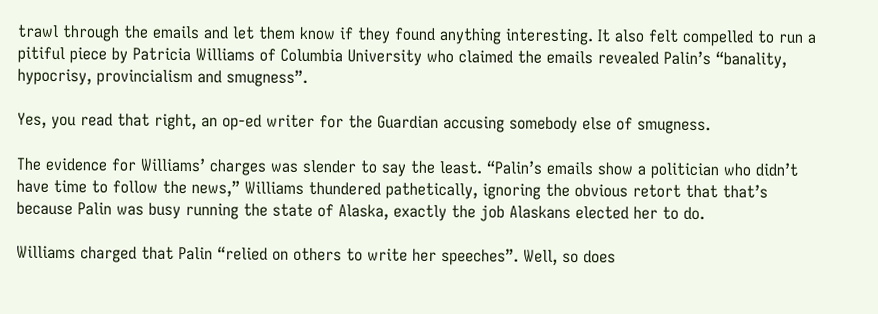trawl through the emails and let them know if they found anything interesting. It also felt compelled to run a pitiful piece by Patricia Williams of Columbia University who claimed the emails revealed Palin’s “banality, hypocrisy, provincialism and smugness”.

Yes, you read that right, an op-ed writer for the Guardian accusing somebody else of smugness.

The evidence for Williams’ charges was slender to say the least. “Palin’s emails show a politician who didn’t have time to follow the news,” Williams thundered pathetically, ignoring the obvious retort that that’s because Palin was busy running the state of Alaska, exactly the job Alaskans elected her to do.

Williams charged that Palin “relied on others to write her speeches”. Well, so does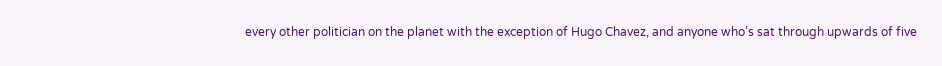every other politician on the planet with the exception of Hugo Chavez, and anyone who’s sat through upwards of five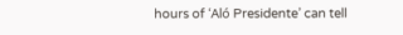hours of ‘Aló Presidente’ can tell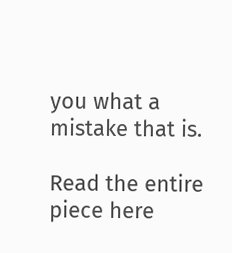you what a mistake that is.

Read the entire piece here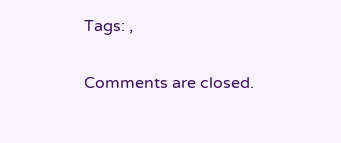Tags: ,

Comments are closed.